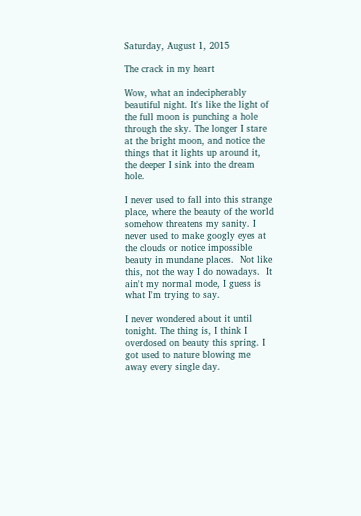Saturday, August 1, 2015

The crack in my heart

Wow, what an indecipherably  beautiful night. It's like the light of the full moon is punching a hole through the sky. The longer I stare at the bright moon, and notice the things that it lights up around it, the deeper I sink into the dream hole.

I never used to fall into this strange place, where the beauty of the world somehow threatens my sanity. I never used to make googly eyes at the clouds or notice impossible beauty in mundane places.  Not like this, not the way I do nowadays.  It ain't my normal mode, I guess is what I'm trying to say.

I never wondered about it until tonight. The thing is, I think I overdosed on beauty this spring. I got used to nature blowing me away every single day.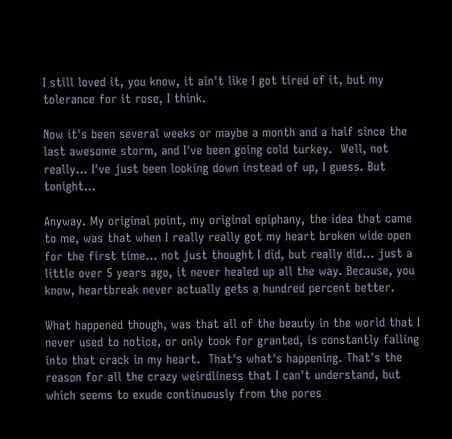I still loved it, you know, it ain't like I got tired of it, but my tolerance for it rose, I think.

Now it's been several weeks or maybe a month and a half since the last awesome storm, and I've been going cold turkey.  Well, not really... I've just been looking down instead of up, I guess. But tonight...

Anyway. My original point, my original epiphany, the idea that came to me, was that when I really really got my heart broken wide open for the first time... not just thought I did, but really did... just a little over 5 years ago, it never healed up all the way. Because, you know, heartbreak never actually gets a hundred percent better.

What happened though, was that all of the beauty in the world that I never used to notice, or only took for granted, is constantly falling into that crack in my heart.  That's what's happening. That's the reason for all the crazy weirdliness that I can't understand, but which seems to exude continuously from the pores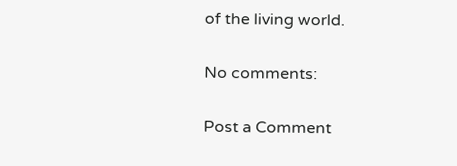of the living world.

No comments:

Post a Comment